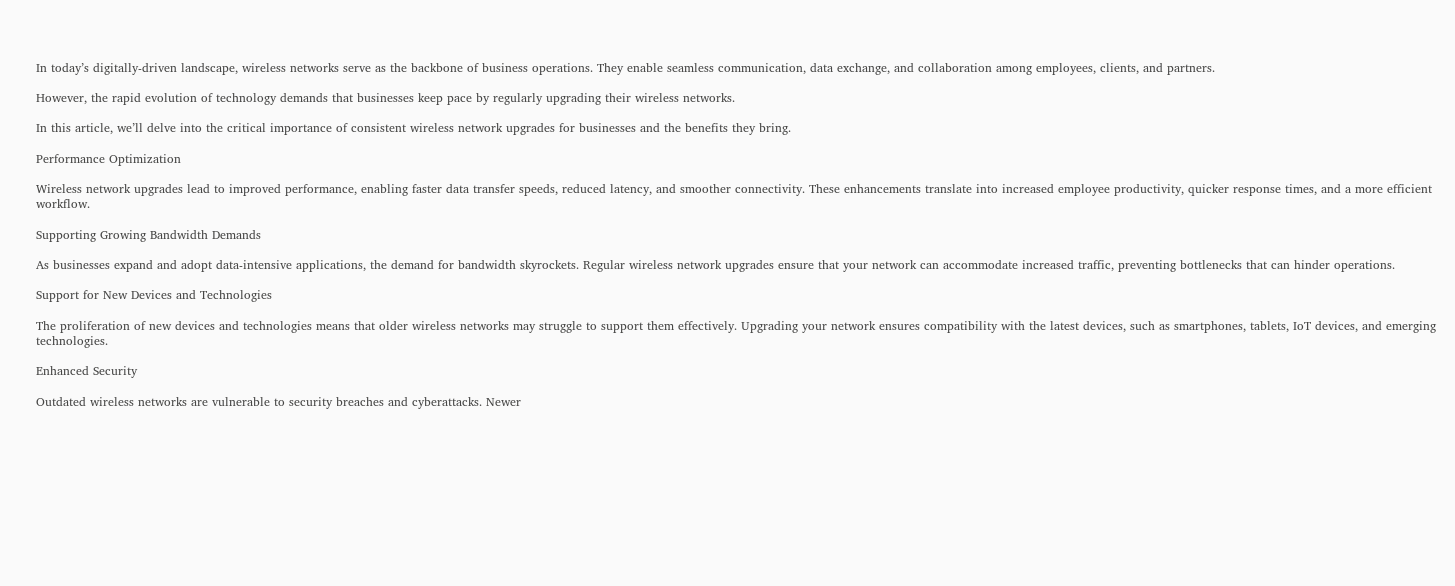In today’s digitally-driven landscape, wireless networks serve as the backbone of business operations. They enable seamless communication, data exchange, and collaboration among employees, clients, and partners.

However, the rapid evolution of technology demands that businesses keep pace by regularly upgrading their wireless networks.

In this article, we’ll delve into the critical importance of consistent wireless network upgrades for businesses and the benefits they bring.

Performance Optimization

Wireless network upgrades lead to improved performance, enabling faster data transfer speeds, reduced latency, and smoother connectivity. These enhancements translate into increased employee productivity, quicker response times, and a more efficient workflow.

Supporting Growing Bandwidth Demands

As businesses expand and adopt data-intensive applications, the demand for bandwidth skyrockets. Regular wireless network upgrades ensure that your network can accommodate increased traffic, preventing bottlenecks that can hinder operations.

Support for New Devices and Technologies

The proliferation of new devices and technologies means that older wireless networks may struggle to support them effectively. Upgrading your network ensures compatibility with the latest devices, such as smartphones, tablets, IoT devices, and emerging technologies.

Enhanced Security

Outdated wireless networks are vulnerable to security breaches and cyberattacks. Newer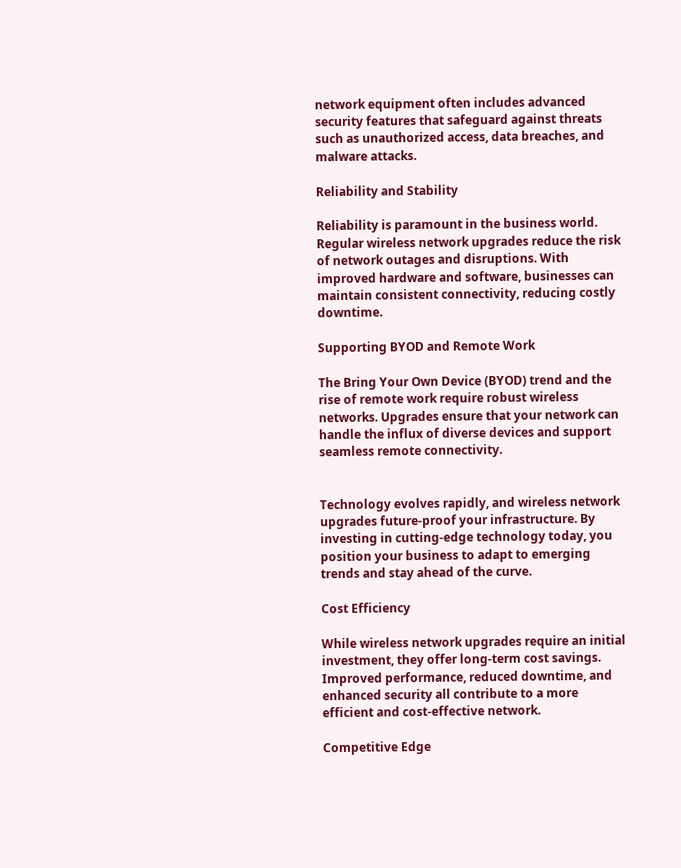network equipment often includes advanced security features that safeguard against threats such as unauthorized access, data breaches, and malware attacks.

Reliability and Stability

Reliability is paramount in the business world. Regular wireless network upgrades reduce the risk of network outages and disruptions. With improved hardware and software, businesses can maintain consistent connectivity, reducing costly downtime.

Supporting BYOD and Remote Work

The Bring Your Own Device (BYOD) trend and the rise of remote work require robust wireless networks. Upgrades ensure that your network can handle the influx of diverse devices and support seamless remote connectivity.


Technology evolves rapidly, and wireless network upgrades future-proof your infrastructure. By investing in cutting-edge technology today, you position your business to adapt to emerging trends and stay ahead of the curve.

Cost Efficiency

While wireless network upgrades require an initial investment, they offer long-term cost savings. Improved performance, reduced downtime, and enhanced security all contribute to a more efficient and cost-effective network.

Competitive Edge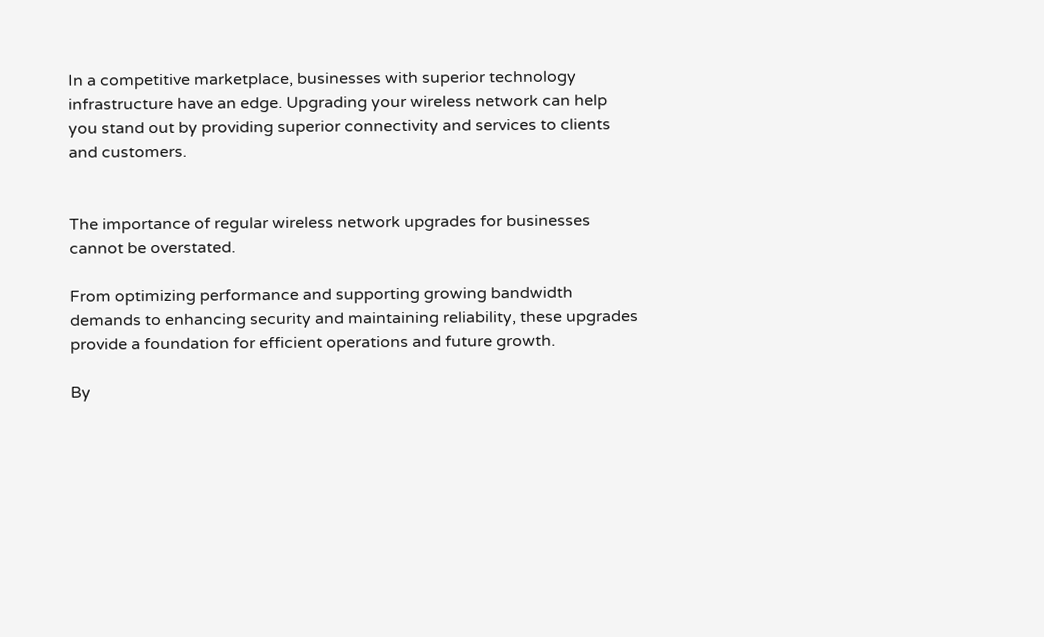In a competitive marketplace, businesses with superior technology infrastructure have an edge. Upgrading your wireless network can help you stand out by providing superior connectivity and services to clients and customers.


The importance of regular wireless network upgrades for businesses cannot be overstated.

From optimizing performance and supporting growing bandwidth demands to enhancing security and maintaining reliability, these upgrades provide a foundation for efficient operations and future growth.

By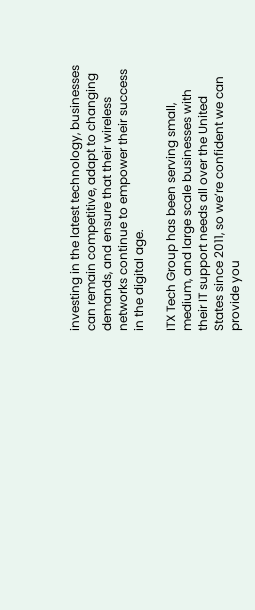investing in the latest technology, businesses can remain competitive, adapt to changing demands, and ensure that their wireless networks continue to empower their success in the digital age.

ITX Tech Group has been serving small, medium, and large scale businesses with their IT support needs all over the United States since 2011, so we’re confident we can provide you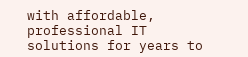with affordable, professional IT solutions for years to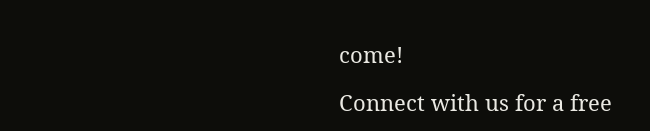come!

Connect with us for a free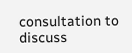consultation to discuss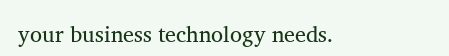your business technology needs.